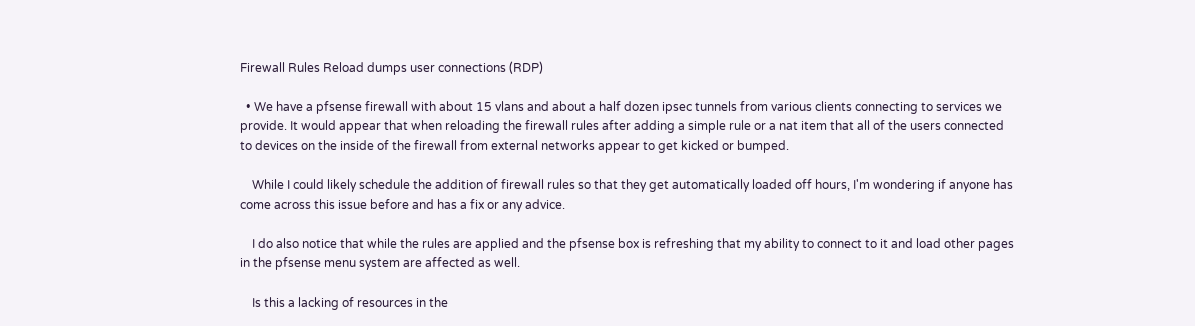Firewall Rules Reload dumps user connections (RDP)

  • We have a pfsense firewall with about 15 vlans and about a half dozen ipsec tunnels from various clients connecting to services we provide. It would appear that when reloading the firewall rules after adding a simple rule or a nat item that all of the users connected to devices on the inside of the firewall from external networks appear to get kicked or bumped.

    While I could likely schedule the addition of firewall rules so that they get automatically loaded off hours, I'm wondering if anyone has come across this issue before and has a fix or any advice.

    I do also notice that while the rules are applied and the pfsense box is refreshing that my ability to connect to it and load other pages in the pfsense menu system are affected as well.

    Is this a lacking of resources in the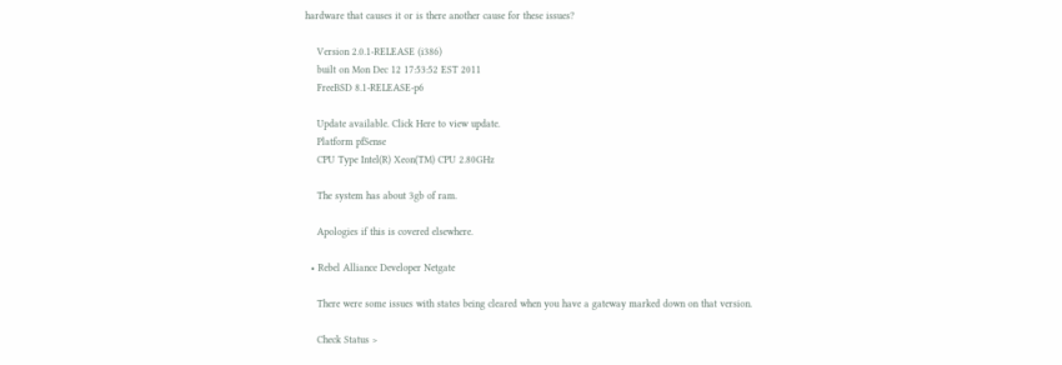hardware that causes it or is there another cause for these issues?

    Version 2.0.1-RELEASE (i386)
    built on Mon Dec 12 17:53:52 EST 2011
    FreeBSD 8.1-RELEASE-p6

    Update available. Click Here to view update.
    Platform pfSense
    CPU Type Intel(R) Xeon(TM) CPU 2.80GHz

    The system has about 3gb of ram.

    Apologies if this is covered elsewhere.

  • Rebel Alliance Developer Netgate

    There were some issues with states being cleared when you have a gateway marked down on that version.

    Check Status >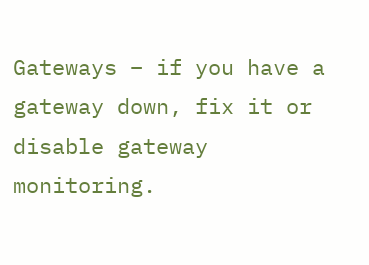Gateways – if you have a gateway down, fix it or disable gateway monitoring.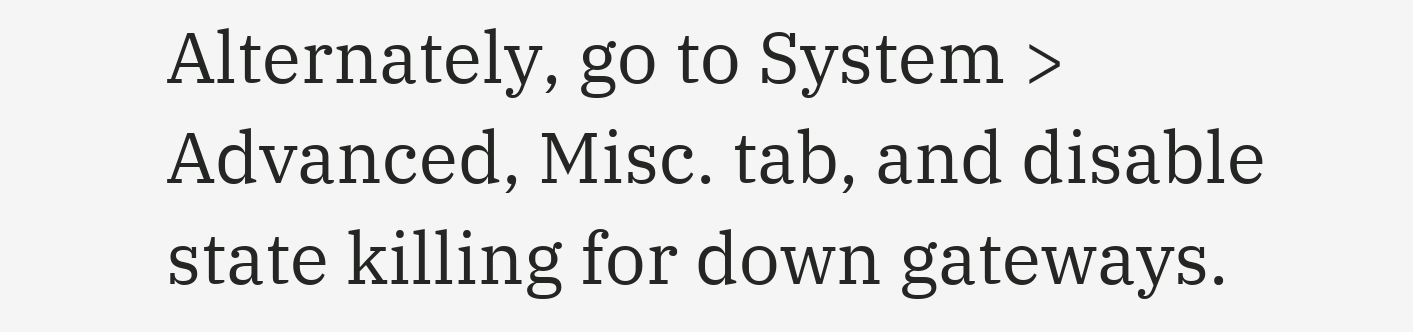Alternately, go to System > Advanced, Misc. tab, and disable state killing for down gateways.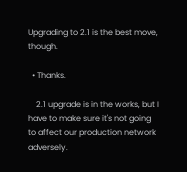Upgrading to 2.1 is the best move, though.

  • Thanks.

    2.1 upgrade is in the works, but I have to make sure it's not going to affect our production network adversely.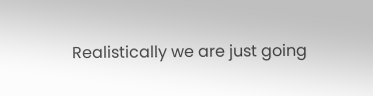Realistically we are just going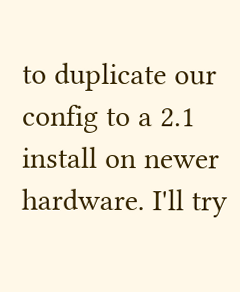to duplicate our config to a 2.1 install on newer hardware. I'll try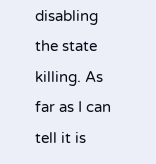disabling the state killing. As far as I can tell it is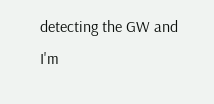detecting the GW and I'm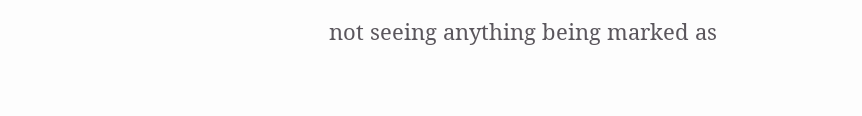not seeing anything being marked as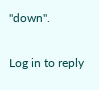"down".

Log in to reply